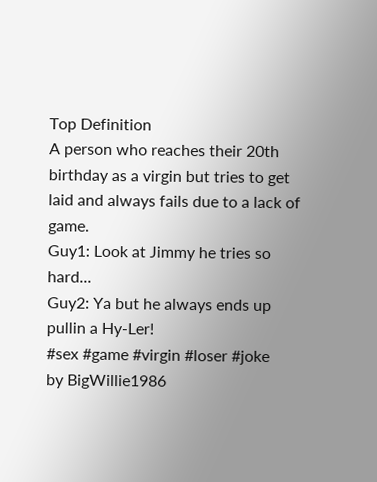Top Definition
A person who reaches their 20th birthday as a virgin but tries to get laid and always fails due to a lack of game.
Guy1: Look at Jimmy he tries so hard...
Guy2: Ya but he always ends up pullin a Hy-Ler!
#sex #game #virgin #loser #joke
by BigWillie1986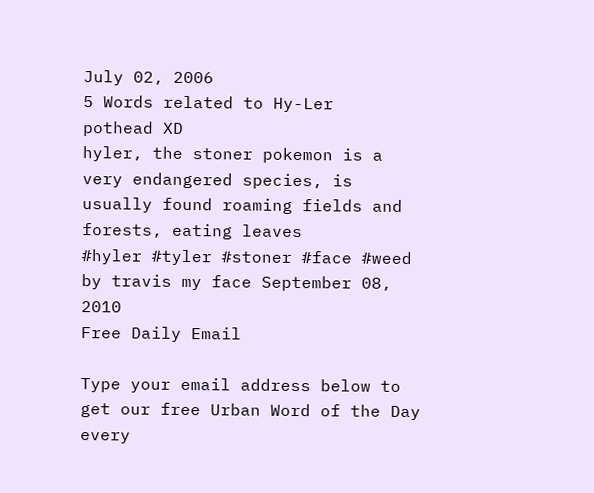July 02, 2006
5 Words related to Hy-Ler
pothead XD
hyler, the stoner pokemon is a very endangered species, is usually found roaming fields and forests, eating leaves
#hyler #tyler #stoner #face #weed
by travis my face September 08, 2010
Free Daily Email

Type your email address below to get our free Urban Word of the Day every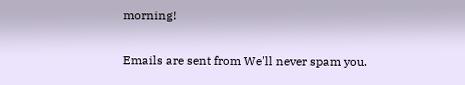morning!

Emails are sent from We'll never spam you.